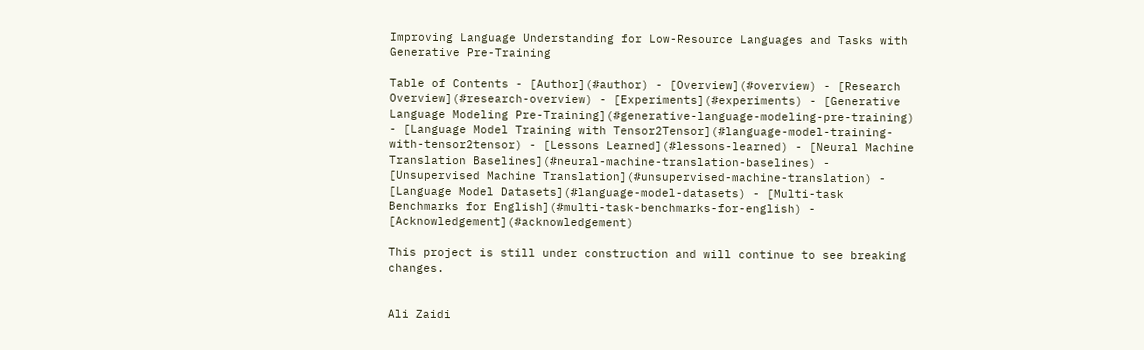Improving Language Understanding for Low-Resource Languages and Tasks with Generative Pre-Training

Table of Contents - [Author](#author) - [Overview](#overview) - [Research Overview](#research-overview) - [Experiments](#experiments) - [Generative Language Modeling Pre-Training](#generative-language-modeling-pre-training) - [Language Model Training with Tensor2Tensor](#language-model-training-with-tensor2tensor) - [Lessons Learned](#lessons-learned) - [Neural Machine Translation Baselines](#neural-machine-translation-baselines) - [Unsupervised Machine Translation](#unsupervised-machine-translation) - [Language Model Datasets](#language-model-datasets) - [Multi-task Benchmarks for English](#multi-task-benchmarks-for-english) - [Acknowledgement](#acknowledgement)

This project is still under construction and will continue to see breaking changes.


Ali Zaidi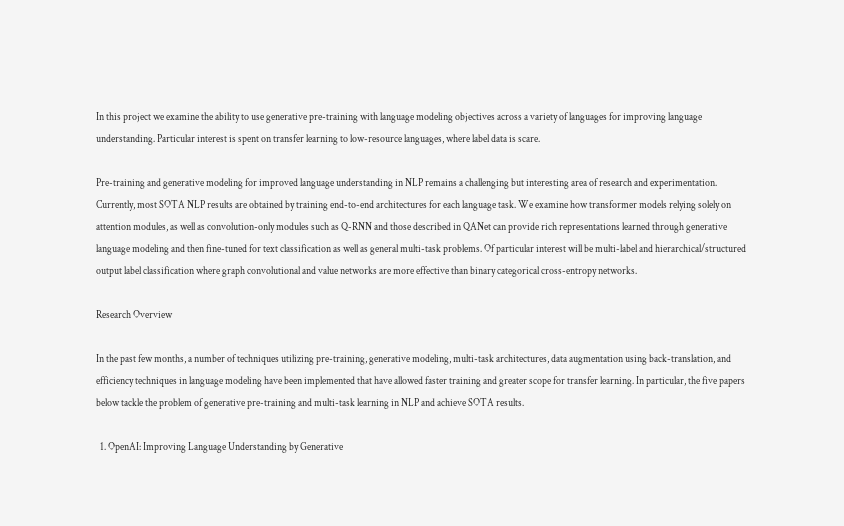In this project we examine the ability to use generative pre-training with language modeling objectives across a variety of languages for improving language understanding. Particular interest is spent on transfer learning to low-resource languages, where label data is scare.

Pre-training and generative modeling for improved language understanding in NLP remains a challenging but interesting area of research and experimentation. Currently, most SOTA NLP results are obtained by training end-to-end architectures for each language task. We examine how transformer models relying solely on attention modules, as well as convolution-only modules such as Q-RNN and those described in QANet can provide rich representations learned through generative language modeling and then fine-tuned for text classification as well as general multi-task problems. Of particular interest will be multi-label and hierarchical/structured output label classification where graph convolutional and value networks are more effective than binary categorical cross-entropy networks.

Research Overview

In the past few months, a number of techniques utilizing pre-training, generative modeling, multi-task architectures, data augmentation using back-translation, and efficiency techniques in language modeling have been implemented that have allowed faster training and greater scope for transfer learning. In particular, the five papers below tackle the problem of generative pre-training and multi-task learning in NLP and achieve SOTA results.

  1. OpenAI: Improving Language Understanding by Generative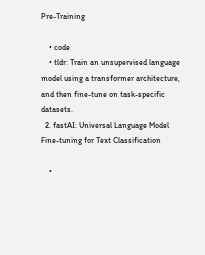Pre-Training

    • code
    • tldr: Train an unsupervised language model using a transformer architecture, and then fine-tune on task-specific datasets.
  2. fastAI: Universal Language Model Fine-tuning for Text Classification

    •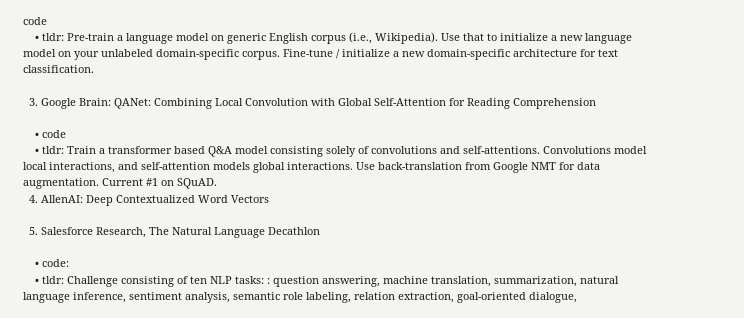code
    • tldr: Pre-train a language model on generic English corpus (i.e., Wikipedia). Use that to initialize a new language model on your unlabeled domain-specific corpus. Fine-tune / initialize a new domain-specific architecture for text classification.

  3. Google Brain: QANet: Combining Local Convolution with Global Self-Attention for Reading Comprehension

    • code
    • tldr: Train a transformer based Q&A model consisting solely of convolutions and self-attentions. Convolutions model local interactions, and self-attention models global interactions. Use back-translation from Google NMT for data augmentation. Current #1 on SQuAD.
  4. AllenAI: Deep Contextualized Word Vectors

  5. Salesforce Research, The Natural Language Decathlon

    • code:
    • tldr: Challenge consisting of ten NLP tasks: : question answering, machine translation, summarization, natural language inference, sentiment analysis, semantic role labeling, relation extraction, goal-oriented dialogue,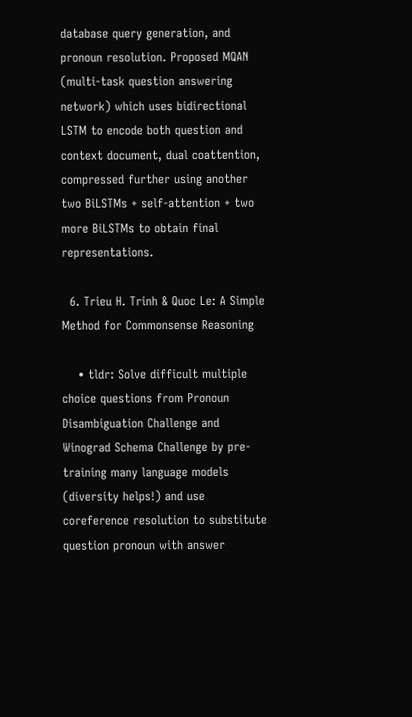database query generation, and pronoun resolution. Proposed MQAN (multi-task question answering network) which uses bidirectional LSTM to encode both question and context document, dual coattention, compressed further using another two BiLSTMs + self-attention + two more BiLSTMs to obtain final representations.

  6. Trieu H. Trinh & Quoc Le: A Simple Method for Commonsense Reasoning

    • tldr: Solve difficult multiple choice questions from Pronoun Disambiguation Challenge and Winograd Schema Challenge by pre-training many language models (diversity helps!) and use coreference resolution to substitute question pronoun with answer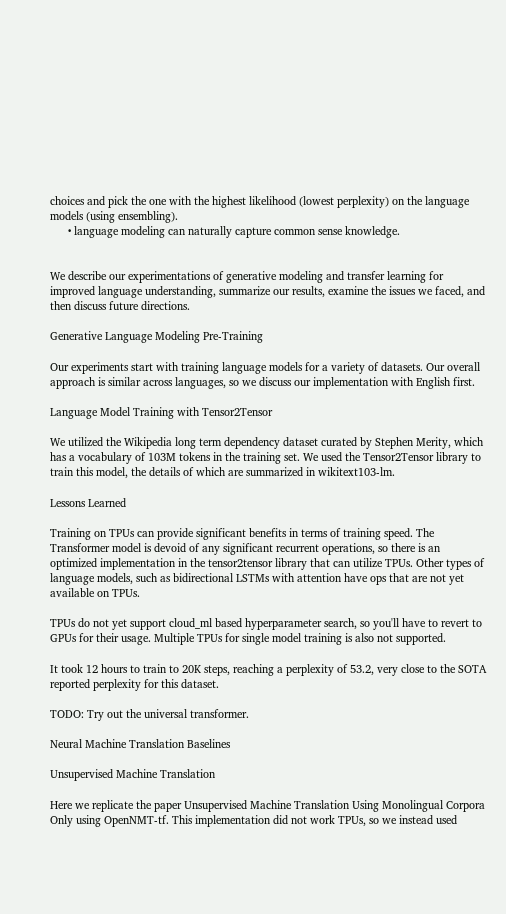choices and pick the one with the highest likelihood (lowest perplexity) on the language models (using ensembling).
      • language modeling can naturally capture common sense knowledge.


We describe our experimentations of generative modeling and transfer learning for improved language understanding, summarize our results, examine the issues we faced, and then discuss future directions.

Generative Language Modeling Pre-Training

Our experiments start with training language models for a variety of datasets. Our overall approach is similar across languages, so we discuss our implementation with English first.

Language Model Training with Tensor2Tensor

We utilized the Wikipedia long term dependency dataset curated by Stephen Merity, which has a vocabulary of 103M tokens in the training set. We used the Tensor2Tensor library to train this model, the details of which are summarized in wikitext103-lm.

Lessons Learned

Training on TPUs can provide significant benefits in terms of training speed. The Transformer model is devoid of any significant recurrent operations, so there is an optimized implementation in the tensor2tensor library that can utilize TPUs. Other types of language models, such as bidirectional LSTMs with attention have ops that are not yet available on TPUs.

TPUs do not yet support cloud_ml based hyperparameter search, so you'll have to revert to GPUs for their usage. Multiple TPUs for single model training is also not supported.

It took 12 hours to train to 20K steps, reaching a perplexity of 53.2, very close to the SOTA reported perplexity for this dataset.

TODO: Try out the universal transformer.

Neural Machine Translation Baselines

Unsupervised Machine Translation

Here we replicate the paper Unsupervised Machine Translation Using Monolingual Corpora Only using OpenNMT-tf. This implementation did not work TPUs, so we instead used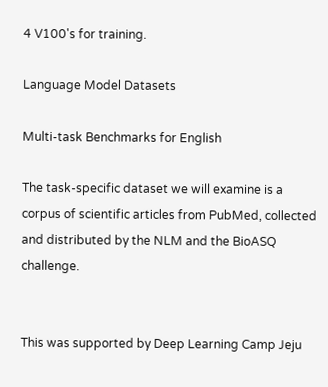4 V100's for training.

Language Model Datasets

Multi-task Benchmarks for English

The task-specific dataset we will examine is a corpus of scientific articles from PubMed, collected and distributed by the NLM and the BioASQ challenge.


This was supported by Deep Learning Camp Jeju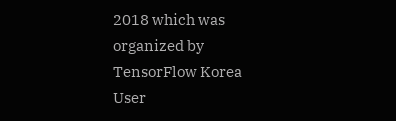2018 which was organized by TensorFlow Korea User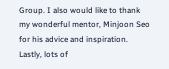Group. I also would like to thank my wonderful mentor, Minjoon Seo for his advice and inspiration. Lastly, lots of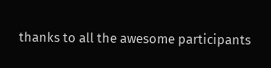thanks to all the awesome participants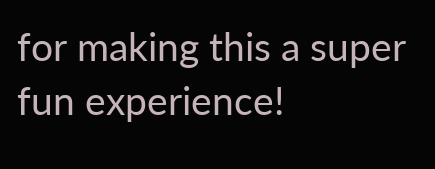for making this a super fun experience!